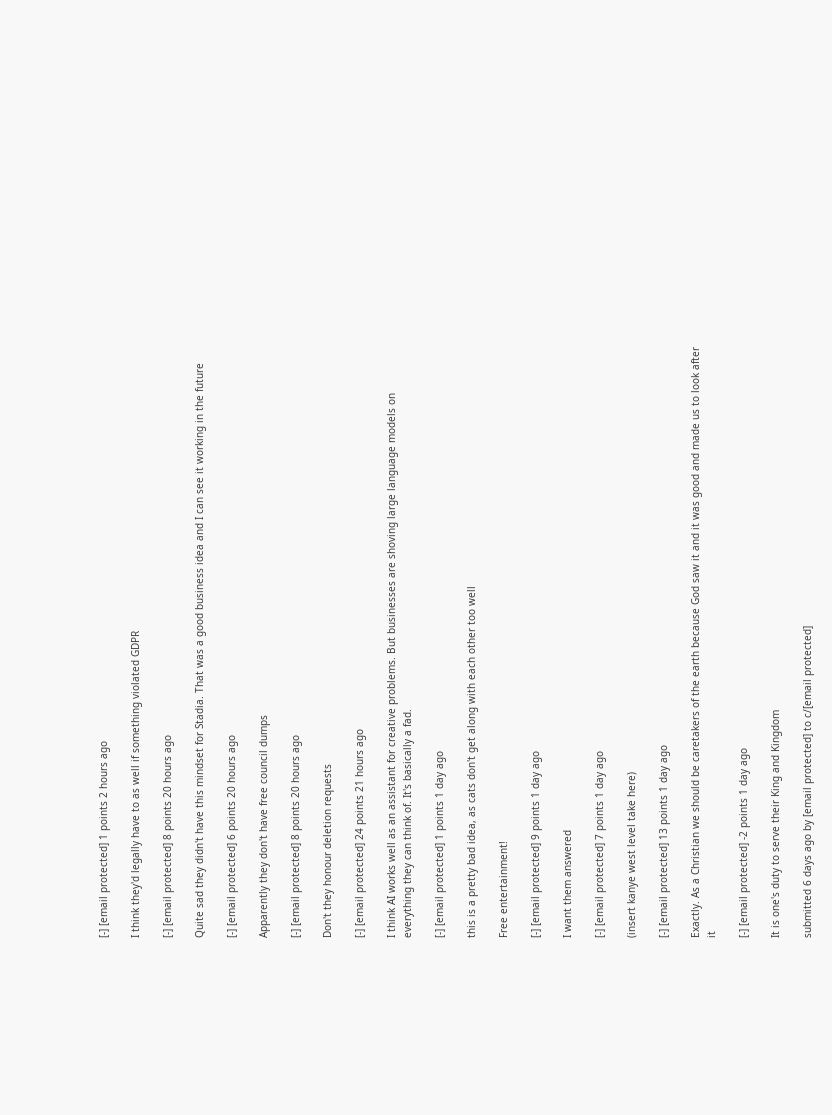[-] [email protected] 1 points 2 hours ago

I think they'd legally have to as well if something violated GDPR

[-] [email protected] 8 points 20 hours ago

Quite sad they didn't have this mindset for Stadia. That was a good business idea and I can see it working in the future

[-] [email protected] 6 points 20 hours ago

Apparently they don't have free council dumps

[-] [email protected] 8 points 20 hours ago

Don't they honour deletion requests

[-] [email protected] 24 points 21 hours ago

I think AI works well as an assistant for creative problems. But businesses are shoving large language models on everything they can think of. It's basically a fad.

[-] [email protected] 1 points 1 day ago

this is a pretty bad idea, as cats don't get along with each other too well

Free entertainment!

[-] [email protected] 9 points 1 day ago

I want them answered

[-] [email protected] 7 points 1 day ago

(insert kanye west level take here)

[-] [email protected] 13 points 1 day ago

Exactly. As a Christian we should be caretakers of the earth because God saw it and it was good and made us to look after it

[-] [email protected] -2 points 1 day ago

It is one's duty to serve their King and Kingdom

submitted 6 days ago by [email protected] to c/[email protected]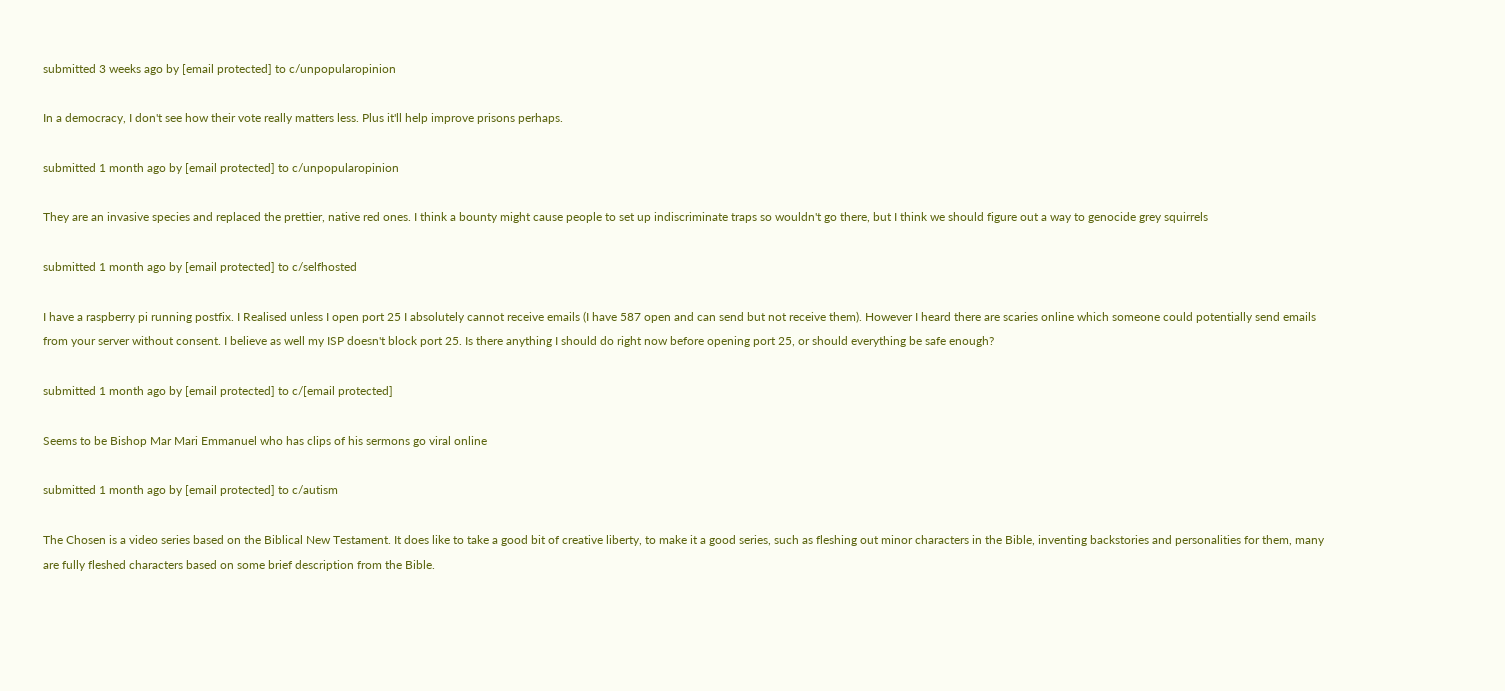submitted 3 weeks ago by [email protected] to c/unpopularopinion

In a democracy, I don't see how their vote really matters less. Plus it'll help improve prisons perhaps.

submitted 1 month ago by [email protected] to c/unpopularopinion

They are an invasive species and replaced the prettier, native red ones. I think a bounty might cause people to set up indiscriminate traps so wouldn't go there, but I think we should figure out a way to genocide grey squirrels

submitted 1 month ago by [email protected] to c/selfhosted

I have a raspberry pi running postfix. I Realised unless I open port 25 I absolutely cannot receive emails (I have 587 open and can send but not receive them). However I heard there are scaries online which someone could potentially send emails from your server without consent. I believe as well my ISP doesn't block port 25. Is there anything I should do right now before opening port 25, or should everything be safe enough?

submitted 1 month ago by [email protected] to c/[email protected]

Seems to be Bishop Mar Mari Emmanuel who has clips of his sermons go viral online

submitted 1 month ago by [email protected] to c/autism

The Chosen is a video series based on the Biblical New Testament. It does like to take a good bit of creative liberty, to make it a good series, such as fleshing out minor characters in the Bible, inventing backstories and personalities for them, many are fully fleshed characters based on some brief description from the Bible.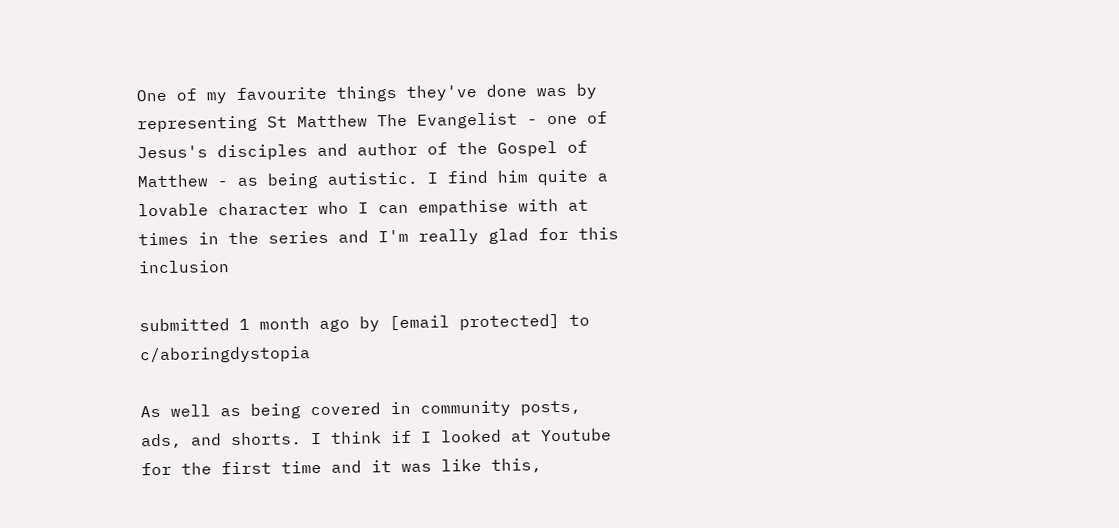One of my favourite things they've done was by representing St Matthew The Evangelist - one of Jesus's disciples and author of the Gospel of Matthew - as being autistic. I find him quite a lovable character who I can empathise with at times in the series and I'm really glad for this inclusion

submitted 1 month ago by [email protected] to c/aboringdystopia

As well as being covered in community posts, ads, and shorts. I think if I looked at Youtube for the first time and it was like this,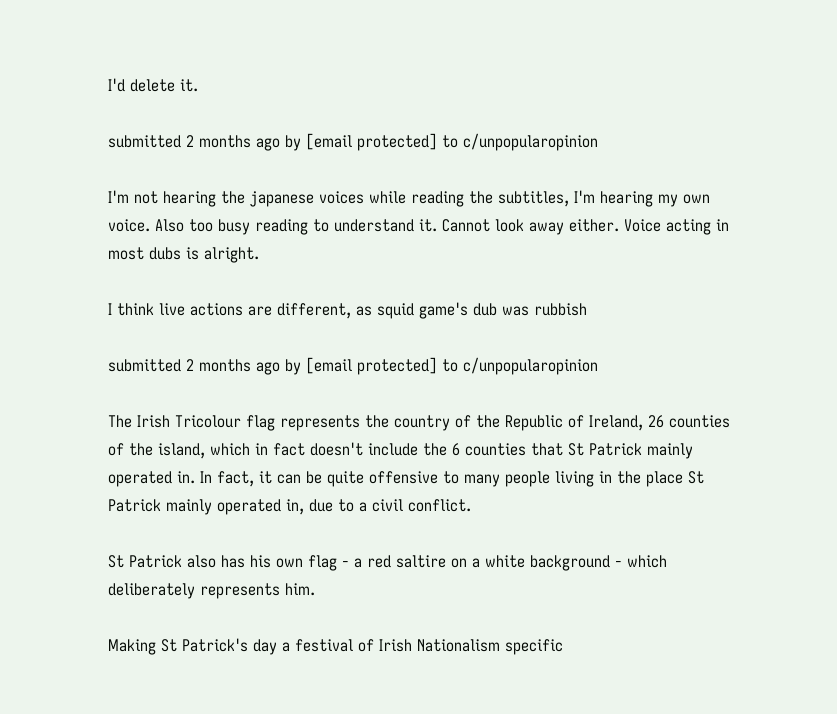I'd delete it.

submitted 2 months ago by [email protected] to c/unpopularopinion

I'm not hearing the japanese voices while reading the subtitles, I'm hearing my own voice. Also too busy reading to understand it. Cannot look away either. Voice acting in most dubs is alright.

I think live actions are different, as squid game's dub was rubbish

submitted 2 months ago by [email protected] to c/unpopularopinion

The Irish Tricolour flag represents the country of the Republic of Ireland, 26 counties of the island, which in fact doesn't include the 6 counties that St Patrick mainly operated in. In fact, it can be quite offensive to many people living in the place St Patrick mainly operated in, due to a civil conflict.

St Patrick also has his own flag - a red saltire on a white background - which deliberately represents him.

Making St Patrick's day a festival of Irish Nationalism specific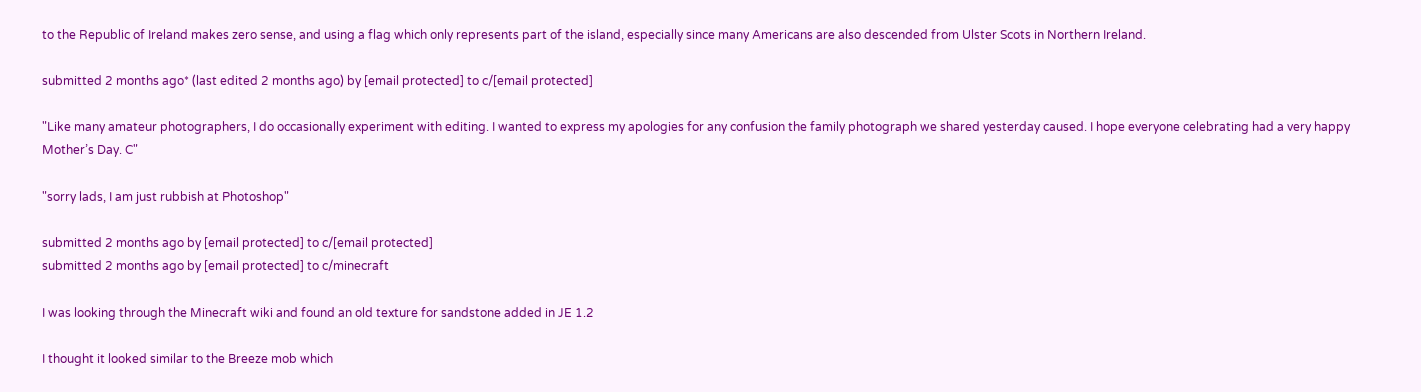to the Republic of Ireland makes zero sense, and using a flag which only represents part of the island, especially since many Americans are also descended from Ulster Scots in Northern Ireland.

submitted 2 months ago* (last edited 2 months ago) by [email protected] to c/[email protected]

"Like many amateur photographers, I do occasionally experiment with editing. I wanted to express my apologies for any confusion the family photograph we shared yesterday caused. I hope everyone celebrating had a very happy Mother’s Day. C"

"sorry lads, I am just rubbish at Photoshop"

submitted 2 months ago by [email protected] to c/[email protected]
submitted 2 months ago by [email protected] to c/minecraft

I was looking through the Minecraft wiki and found an old texture for sandstone added in JE 1.2

I thought it looked similar to the Breeze mob which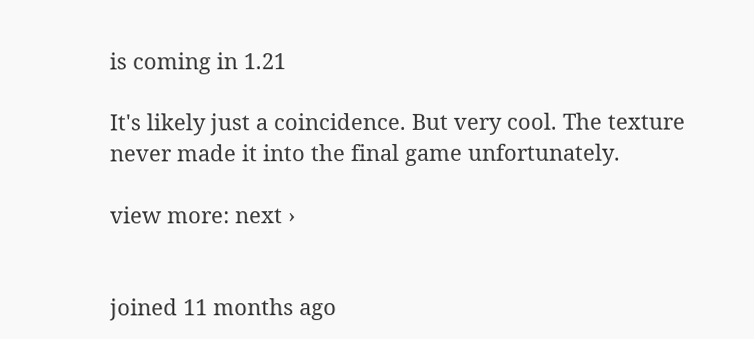is coming in 1.21

It's likely just a coincidence. But very cool. The texture never made it into the final game unfortunately.

view more: next ›


joined 11 months ago